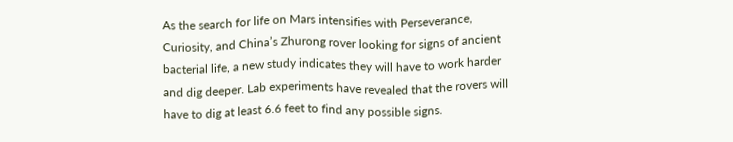As the search for life on Mars intensifies with Perseverance, Curiosity, and China’s Zhurong rover looking for signs of ancient bacterial life, a new study indicates they will have to work harder and dig deeper. Lab experiments have revealed that the rovers will have to dig at least 6.6 feet to find any possible signs.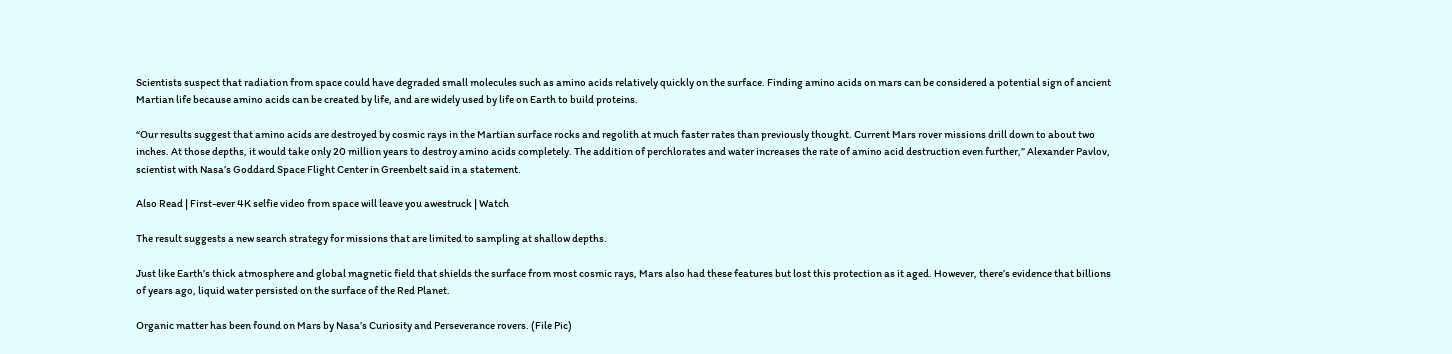Scientists suspect that radiation from space could have degraded small molecules such as amino acids relatively quickly on the surface. Finding amino acids on mars can be considered a potential sign of ancient Martian life because amino acids can be created by life, and are widely used by life on Earth to build proteins.

“Our results suggest that amino acids are destroyed by cosmic rays in the Martian surface rocks and regolith at much faster rates than previously thought. Current Mars rover missions drill down to about two inches. At those depths, it would take only 20 million years to destroy amino acids completely. The addition of perchlorates and water increases the rate of amino acid destruction even further,” Alexander Pavlov, scientist with Nasa’s Goddard Space Flight Center in Greenbelt said in a statement.

Also Read | First-ever 4K selfie video from space will leave you awestruck | Watch

The result suggests a new search strategy for missions that are limited to sampling at shallow depths.

Just like Earth’s thick atmosphere and global magnetic field that shields the surface from most cosmic rays, Mars also had these features but lost this protection as it aged. However, there’s evidence that billions of years ago, liquid water persisted on the surface of the Red Planet.

Organic matter has been found on Mars by Nasa’s Curiosity and Perseverance rovers. (File Pic)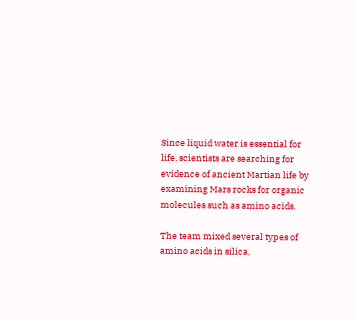Since liquid water is essential for life, scientists are searching for evidence of ancient Martian life by examining Mars rocks for organic molecules such as amino acids.

The team mixed several types of amino acids in silica,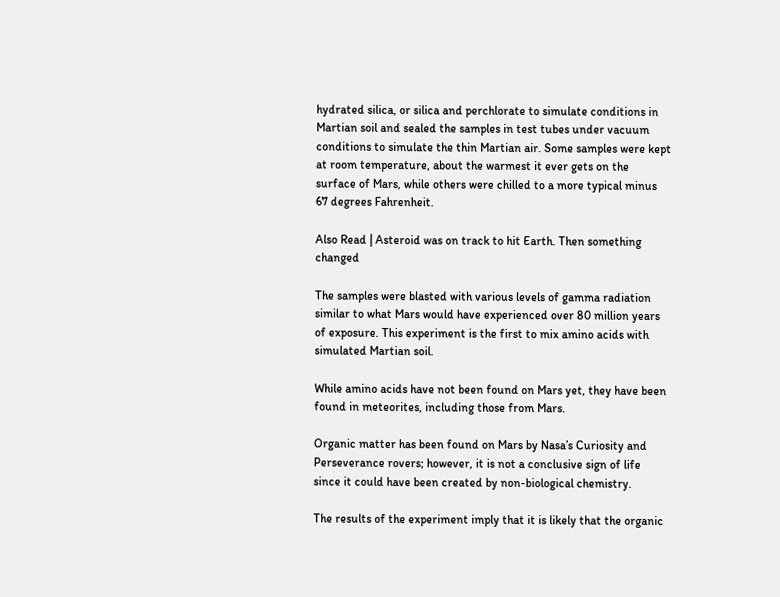hydrated silica, or silica and perchlorate to simulate conditions in Martian soil and sealed the samples in test tubes under vacuum conditions to simulate the thin Martian air. Some samples were kept at room temperature, about the warmest it ever gets on the surface of Mars, while others were chilled to a more typical minus 67 degrees Fahrenheit.

Also Read | Asteroid was on track to hit Earth. Then something changed

The samples were blasted with various levels of gamma radiation similar to what Mars would have experienced over 80 million years of exposure. This experiment is the first to mix amino acids with simulated Martian soil.

While amino acids have not been found on Mars yet, they have been found in meteorites, including those from Mars.

Organic matter has been found on Mars by Nasa’s Curiosity and Perseverance rovers; however, it is not a conclusive sign of life since it could have been created by non-biological chemistry.

The results of the experiment imply that it is likely that the organic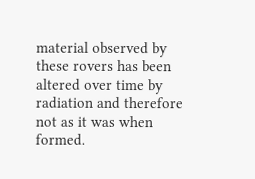material observed by these rovers has been altered over time by radiation and therefore not as it was when formed.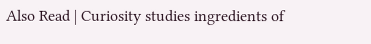Also Read | Curiosity studies ingredients of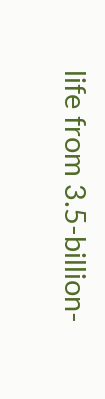life from 3.5-billion-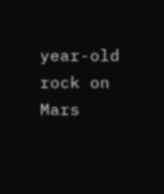year-old rock on Mars